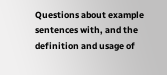Questions about example sentences with, and the definition and usage of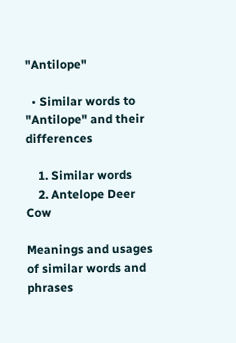"Antilope"

  • Similar words to "Antilope" and their differences

    1. Similar words
    2. Antelope Deer Cow

Meanings and usages of similar words and phrases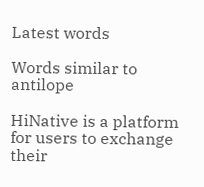Latest words

Words similar to antilope

HiNative is a platform for users to exchange their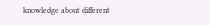knowledge about different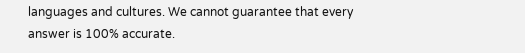languages and cultures. We cannot guarantee that every answer is 100% accurate.